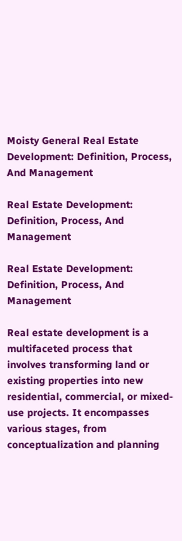Moisty General Real Estate Development: Definition, Process, And Management

Real Estate Development: Definition, Process, And Management

Real Estate Development: Definition, Process, And Management

Real estate development is a multifaceted process that involves transforming land or existing properties into new residential, commercial, or mixed-use projects. It encompasses various stages, from conceptualization and planning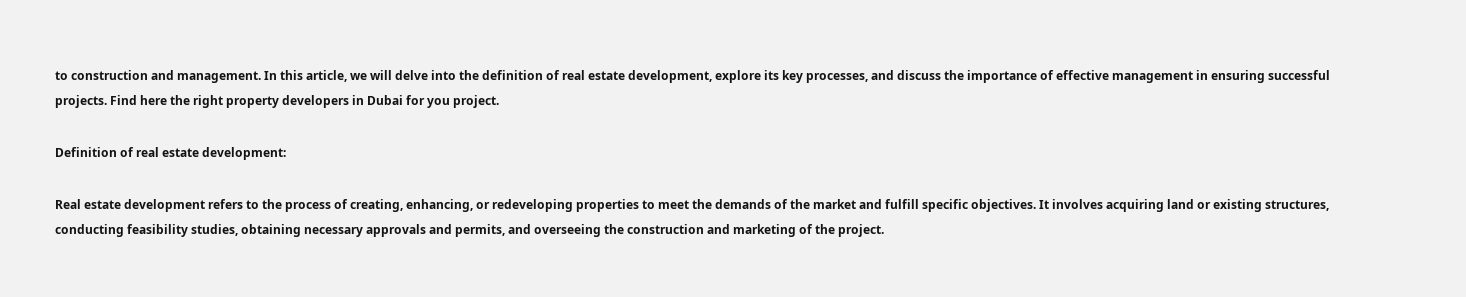to construction and management. In this article, we will delve into the definition of real estate development, explore its key processes, and discuss the importance of effective management in ensuring successful projects. Find here the right property developers in Dubai for you project.

Definition of real estate development:

Real estate development refers to the process of creating, enhancing, or redeveloping properties to meet the demands of the market and fulfill specific objectives. It involves acquiring land or existing structures, conducting feasibility studies, obtaining necessary approvals and permits, and overseeing the construction and marketing of the project.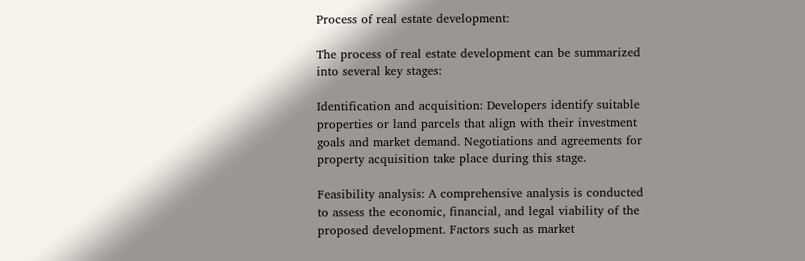Process of real estate development:

The process of real estate development can be summarized into several key stages:

Identification and acquisition: Developers identify suitable properties or land parcels that align with their investment goals and market demand. Negotiations and agreements for property acquisition take place during this stage.

Feasibility analysis: A comprehensive analysis is conducted to assess the economic, financial, and legal viability of the proposed development. Factors such as market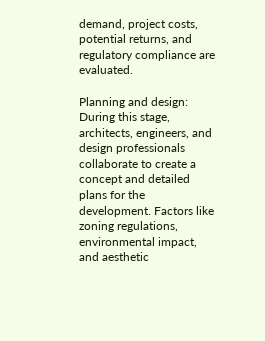demand, project costs, potential returns, and regulatory compliance are evaluated.

Planning and design: During this stage, architects, engineers, and design professionals collaborate to create a concept and detailed plans for the development. Factors like zoning regulations, environmental impact, and aesthetic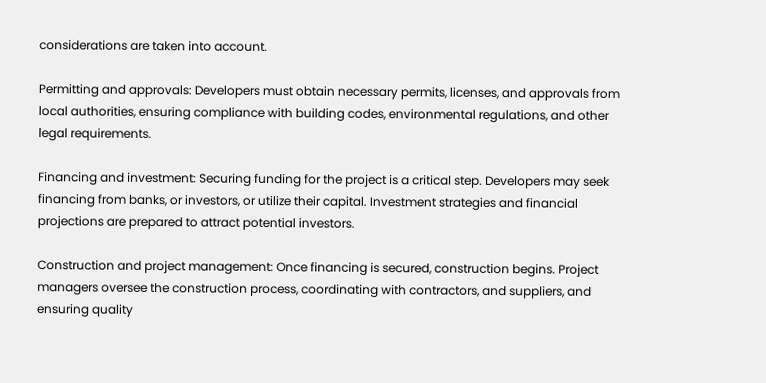considerations are taken into account.

Permitting and approvals: Developers must obtain necessary permits, licenses, and approvals from local authorities, ensuring compliance with building codes, environmental regulations, and other legal requirements.

Financing and investment: Securing funding for the project is a critical step. Developers may seek financing from banks, or investors, or utilize their capital. Investment strategies and financial projections are prepared to attract potential investors.

Construction and project management: Once financing is secured, construction begins. Project managers oversee the construction process, coordinating with contractors, and suppliers, and ensuring quality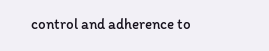control and adherence to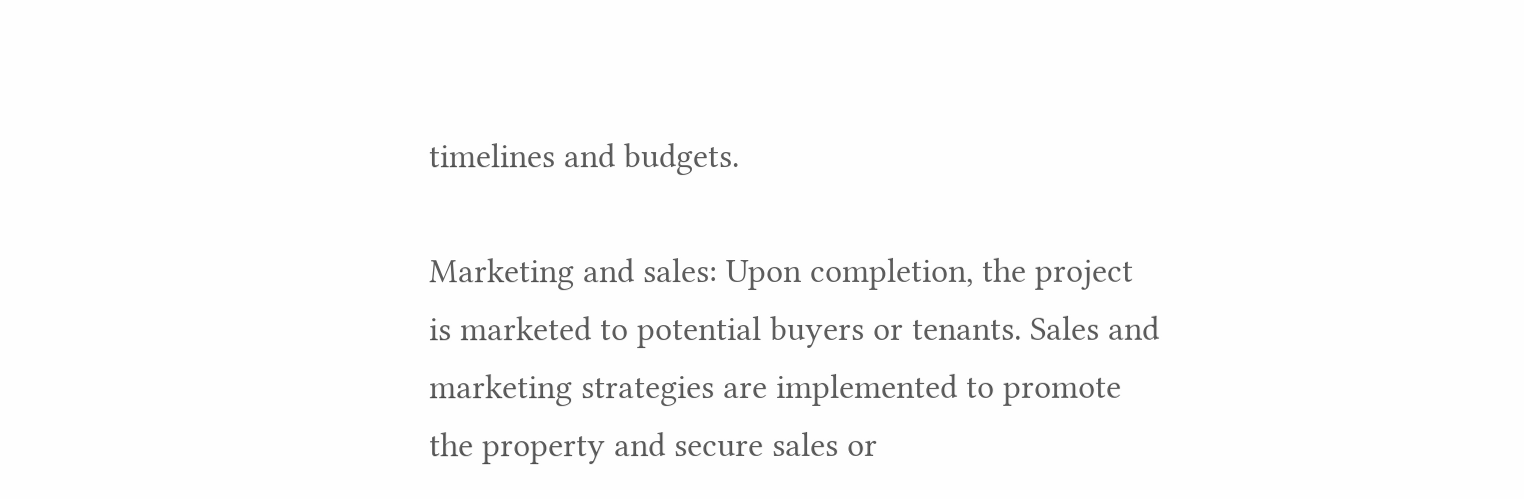timelines and budgets.

Marketing and sales: Upon completion, the project is marketed to potential buyers or tenants. Sales and marketing strategies are implemented to promote the property and secure sales or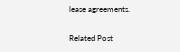lease agreements.

Related Post